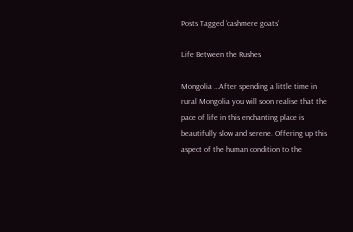Posts Tagged ‘cashmere goats’

Life Between the Rushes

Mongolia …After spending a little time in rural Mongolia you will soon realise that the pace of life in this enchanting place is beautifully slow and serene. Offering up this aspect of the human condition to the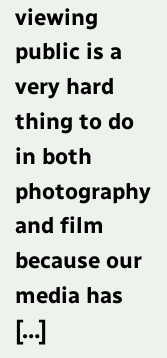viewing public is a very hard thing to do in both photography and film because our media has […]